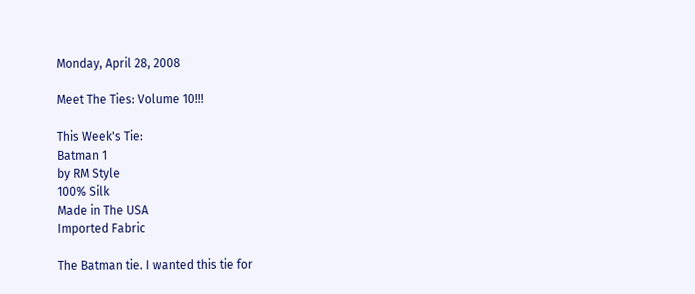Monday, April 28, 2008

Meet The Ties: Volume 10!!!

This Week's Tie:
Batman 1
by RM Style
100% Silk
Made in The USA
Imported Fabric

The Batman tie. I wanted this tie for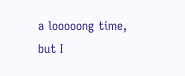a looooong time, but I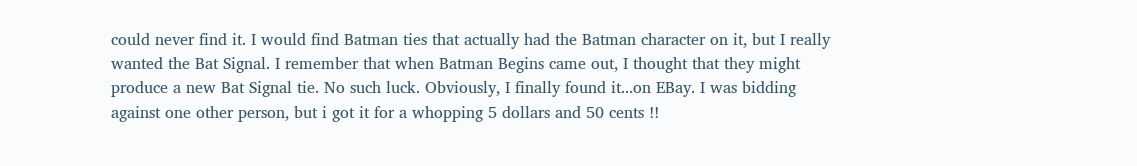could never find it. I would find Batman ties that actually had the Batman character on it, but I really wanted the Bat Signal. I remember that when Batman Begins came out, I thought that they might produce a new Bat Signal tie. No such luck. Obviously, I finally found it...on EBay. I was bidding against one other person, but i got it for a whopping 5 dollars and 50 cents !!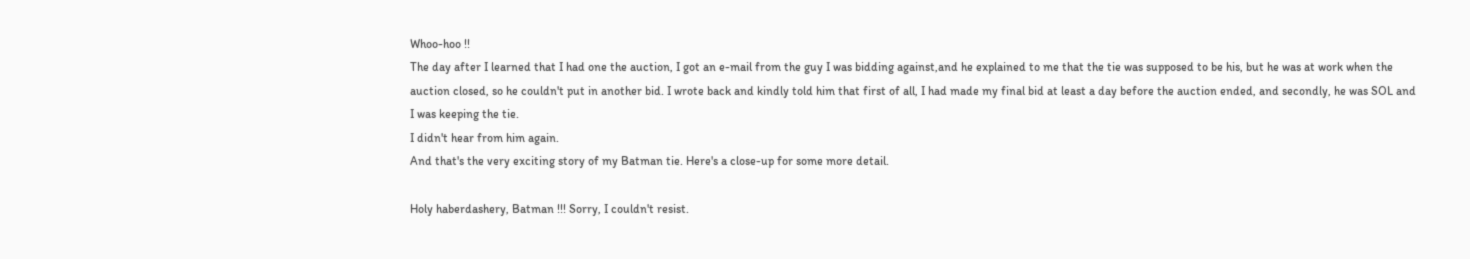Whoo-hoo !!
The day after I learned that I had one the auction, I got an e-mail from the guy I was bidding against,and he explained to me that the tie was supposed to be his, but he was at work when the auction closed, so he couldn't put in another bid. I wrote back and kindly told him that first of all, I had made my final bid at least a day before the auction ended, and secondly, he was SOL and I was keeping the tie.
I didn't hear from him again.
And that's the very exciting story of my Batman tie. Here's a close-up for some more detail.

Holy haberdashery, Batman !!! Sorry, I couldn't resist.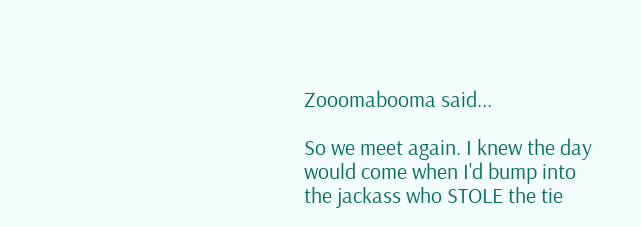Zooomabooma said...

So we meet again. I knew the day would come when I'd bump into the jackass who STOLE the tie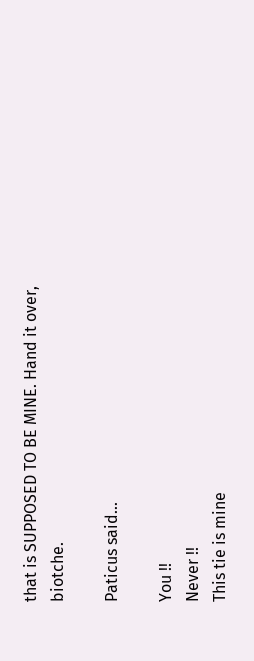that is SUPPOSED TO BE MINE. Hand it over, biotche.

Paticus said...

You !!
Never !!
This tie is mine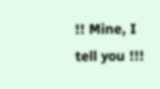!! Mine, I tell you !!!